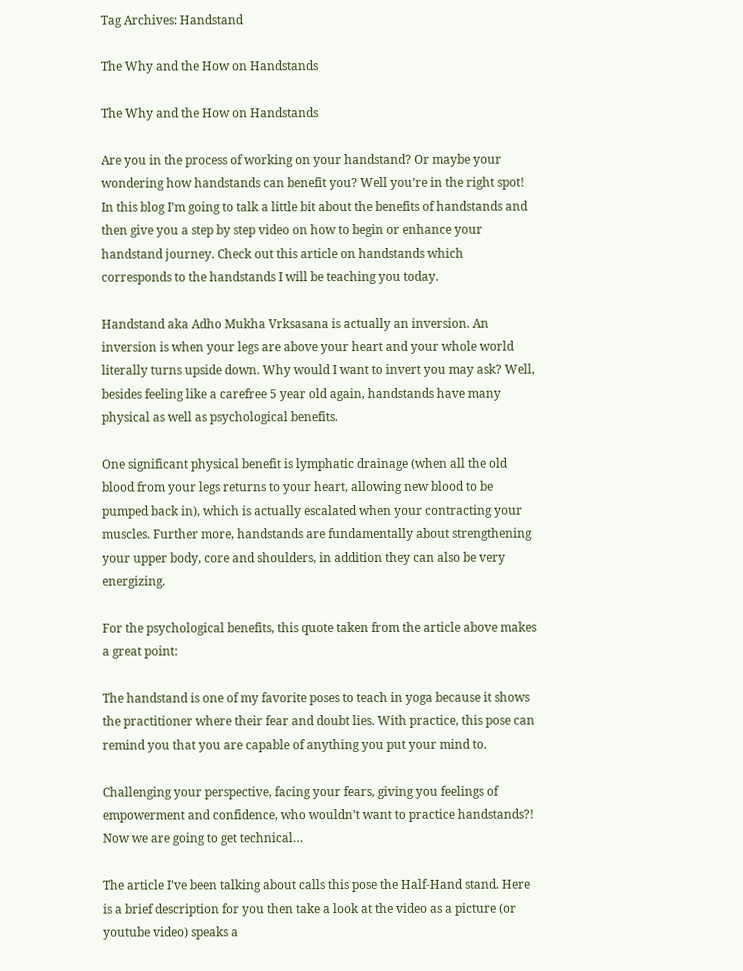Tag Archives: Handstand

The Why and the How on Handstands

The Why and the How on Handstands

Are you in the process of working on your handstand? Or maybe your wondering how handstands can benefit you? Well you’re in the right spot! In this blog I’m going to talk a little bit about the benefits of handstands and then give you a step by step video on how to begin or enhance your handstand journey. Check out this article on handstands which corresponds to the handstands I will be teaching you today.

Handstand aka Adho Mukha Vrksasana is actually an inversion. An inversion is when your legs are above your heart and your whole world literally turns upside down. Why would I want to invert you may ask? Well, besides feeling like a carefree 5 year old again, handstands have many physical as well as psychological benefits.

One significant physical benefit is lymphatic drainage (when all the old blood from your legs returns to your heart, allowing new blood to be pumped back in), which is actually escalated when your contracting your muscles. Further more, handstands are fundamentally about strengthening your upper body, core and shoulders, in addition they can also be very energizing.

For the psychological benefits, this quote taken from the article above makes a great point:

The handstand is one of my favorite poses to teach in yoga because it shows the practitioner where their fear and doubt lies. With practice, this pose can remind you that you are capable of anything you put your mind to.

Challenging your perspective, facing your fears, giving you feelings of empowerment and confidence, who wouldn’t want to practice handstands?! Now we are going to get technical…

The article I’ve been talking about calls this pose the Half-Hand stand. Here is a brief description for you then take a look at the video as a picture (or youtube video) speaks a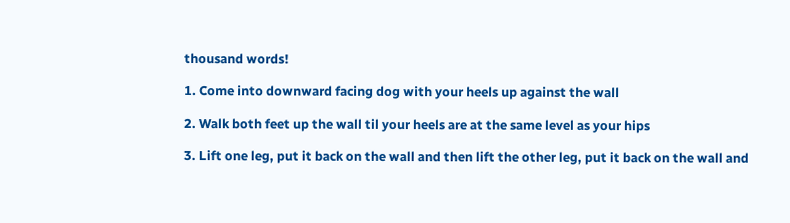thousand words!

1. Come into downward facing dog with your heels up against the wall

2. Walk both feet up the wall til your heels are at the same level as your hips

3. Lift one leg, put it back on the wall and then lift the other leg, put it back on the wall and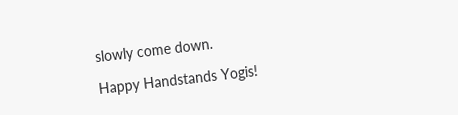slowly come down.

Happy Handstands Yogis!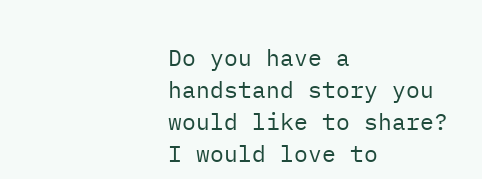Do you have a handstand story you would like to share? I would love to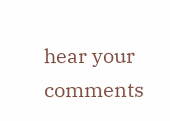hear your comments